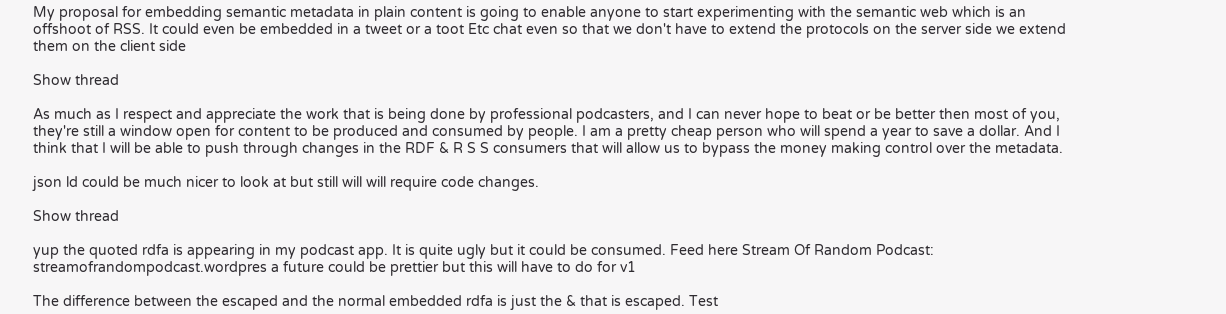My proposal for embedding semantic metadata in plain content is going to enable anyone to start experimenting with the semantic web which is an offshoot of RSS. It could even be embedded in a tweet or a toot Etc chat even so that we don't have to extend the protocols on the server side we extend them on the client side

Show thread

As much as I respect and appreciate the work that is being done by professional podcasters, and I can never hope to beat or be better then most of you, they're still a window open for content to be produced and consumed by people. I am a pretty cheap person who will spend a year to save a dollar. And I think that I will be able to push through changes in the RDF & R S S consumers that will allow us to bypass the money making control over the metadata.

json ld could be much nicer to look at but still will will require code changes.

Show thread

yup the quoted rdfa is appearing in my podcast app. It is quite ugly but it could be consumed. Feed here Stream Of Random Podcast: streamofrandompodcast.wordpres a future could be prettier but this will have to do for v1

The difference between the escaped and the normal embedded rdfa is just the & that is escaped. Test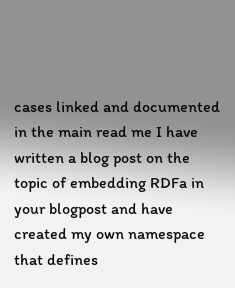cases linked and documented in the main read me I have written a blog post on the topic of embedding RDFa in your blogpost and have created my own namespace that defines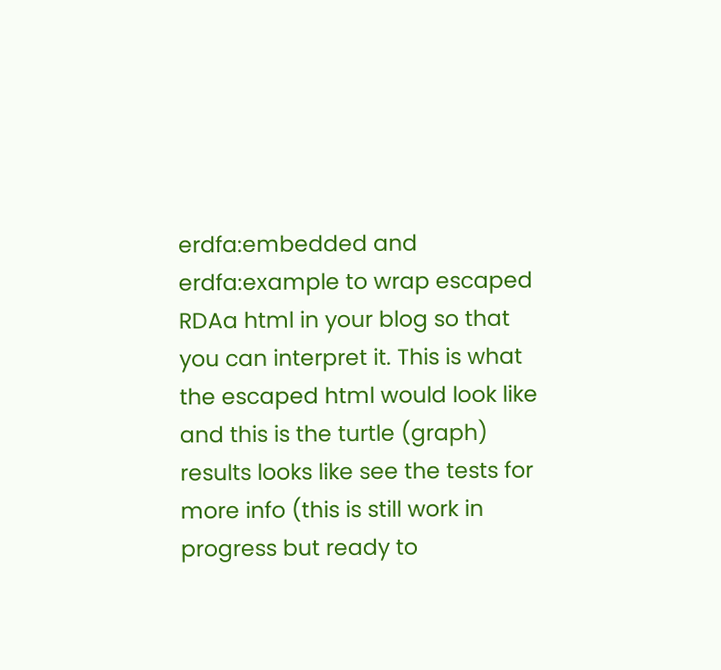erdfa:embedded and erdfa:example to wrap escaped RDAa html in your blog so that you can interpret it. This is what the escaped html would look like and this is the turtle (graph) results looks like see the tests for more info (this is still work in progress but ready to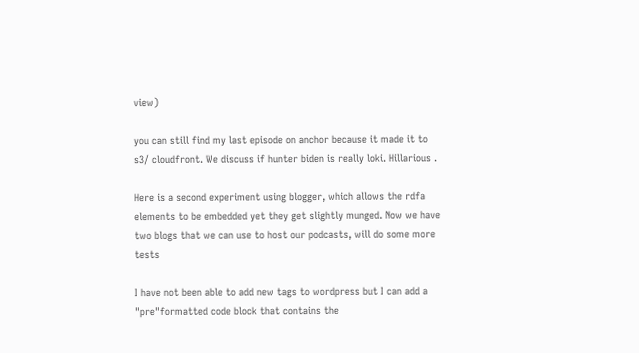view)

you can still find my last episode on anchor because it made it to s3/ cloudfront. We discuss if hunter biden is really loki. Hillarious .

Here is a second experiment using blogger, which allows the rdfa elements to be embedded yet they get slightly munged. Now we have two blogs that we can use to host our podcasts, will do some more tests

I have not been able to add new tags to wordpress but I can add a "pre"formatted code block that contains the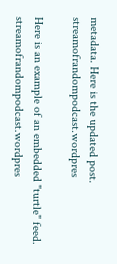metadata. Here is the updated post. streamofrandompodcast.wordpres

Here is an example of an embedded "turtle" feed. streamofrandompodcast.wordpres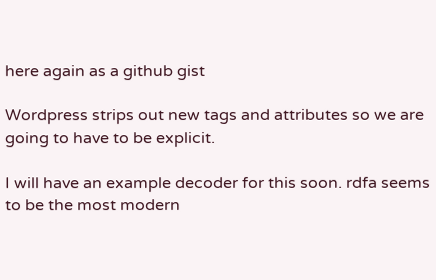here again as a github gist

Wordpress strips out new tags and attributes so we are going to have to be explicit.

I will have an example decoder for this soon. rdfa seems to be the most modern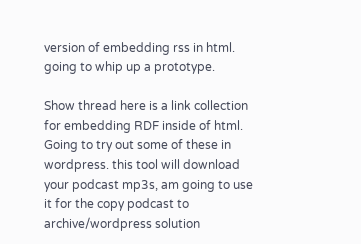version of embedding rss in html. going to whip up a prototype.

Show thread here is a link collection for embedding RDF inside of html. Going to try out some of these in wordpress. this tool will download your podcast mp3s, am going to use it for the copy podcast to archive/wordpress solution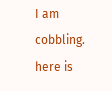I am cobbling. here is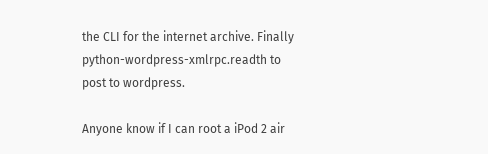the CLI for the internet archive. Finally python-wordpress-xmlrpc.readth to post to wordpress.

Anyone know if I can root a iPod 2 air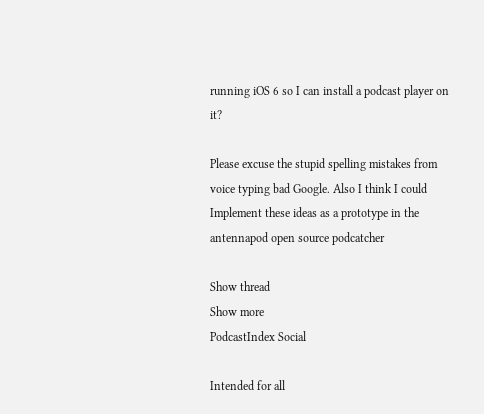running iOS 6 so I can install a podcast player on it?

Please excuse the stupid spelling mistakes from voice typing bad Google. Also I think I could Implement these ideas as a prototype in the antennapod open source podcatcher

Show thread
Show more
PodcastIndex Social

Intended for all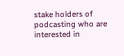stake holders of podcasting who are interested in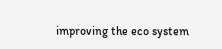improving the eco system